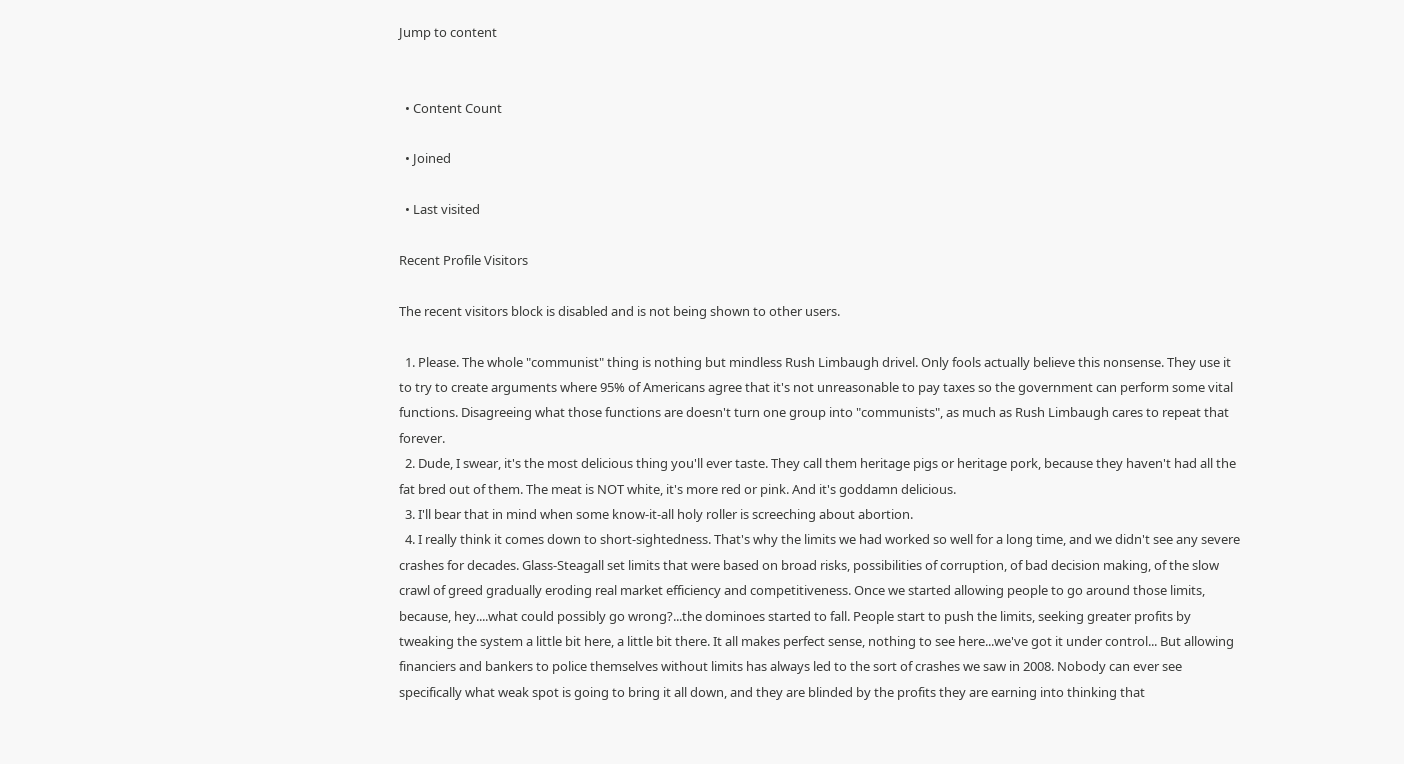Jump to content


  • Content Count

  • Joined

  • Last visited

Recent Profile Visitors

The recent visitors block is disabled and is not being shown to other users.

  1. Please. The whole "communist" thing is nothing but mindless Rush Limbaugh drivel. Only fools actually believe this nonsense. They use it to try to create arguments where 95% of Americans agree that it's not unreasonable to pay taxes so the government can perform some vital functions. Disagreeing what those functions are doesn't turn one group into "communists", as much as Rush Limbaugh cares to repeat that forever.
  2. Dude, I swear, it's the most delicious thing you'll ever taste. They call them heritage pigs or heritage pork, because they haven't had all the fat bred out of them. The meat is NOT white, it's more red or pink. And it's goddamn delicious.
  3. I'll bear that in mind when some know-it-all holy roller is screeching about abortion.
  4. I really think it comes down to short-sightedness. That's why the limits we had worked so well for a long time, and we didn't see any severe crashes for decades. Glass-Steagall set limits that were based on broad risks, possibilities of corruption, of bad decision making, of the slow crawl of greed gradually eroding real market efficiency and competitiveness. Once we started allowing people to go around those limits, because, hey....what could possibly go wrong?...the dominoes started to fall. People start to push the limits, seeking greater profits by tweaking the system a little bit here, a little bit there. It all makes perfect sense, nothing to see here...we've got it under control... But allowing financiers and bankers to police themselves without limits has always led to the sort of crashes we saw in 2008. Nobody can ever see specifically what weak spot is going to bring it all down, and they are blinded by the profits they are earning into thinking that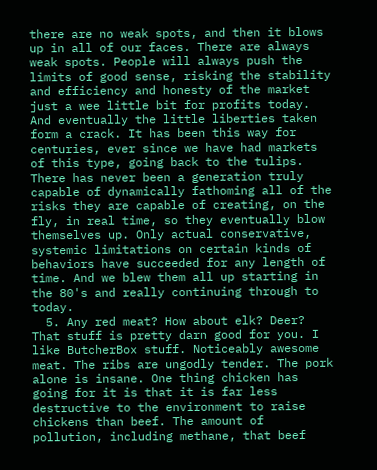there are no weak spots, and then it blows up in all of our faces. There are always weak spots. People will always push the limits of good sense, risking the stability and efficiency and honesty of the market just a wee little bit for profits today. And eventually the little liberties taken form a crack. It has been this way for centuries, ever since we have had markets of this type, going back to the tulips. There has never been a generation truly capable of dynamically fathoming all of the risks they are capable of creating, on the fly, in real time, so they eventually blow themselves up. Only actual conservative, systemic limitations on certain kinds of behaviors have succeeded for any length of time. And we blew them all up starting in the 80's and really continuing through to today.
  5. Any red meat? How about elk? Deer? That stuff is pretty darn good for you. I like ButcherBox stuff. Noticeably awesome meat. The ribs are ungodly tender. The pork alone is insane. One thing chicken has going for it is that it is far less destructive to the environment to raise chickens than beef. The amount of pollution, including methane, that beef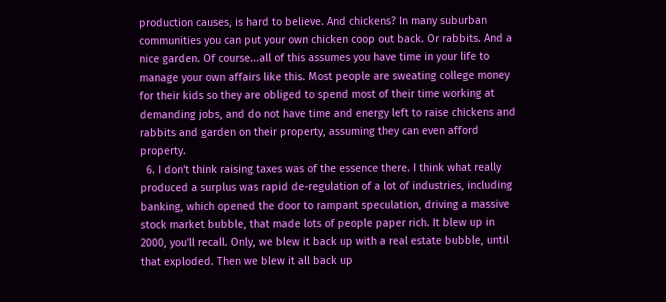production causes, is hard to believe. And chickens? In many suburban communities you can put your own chicken coop out back. Or rabbits. And a nice garden. Of course...all of this assumes you have time in your life to manage your own affairs like this. Most people are sweating college money for their kids so they are obliged to spend most of their time working at demanding jobs, and do not have time and energy left to raise chickens and rabbits and garden on their property, assuming they can even afford property.
  6. I don't think raising taxes was of the essence there. I think what really produced a surplus was rapid de-regulation of a lot of industries, including banking, which opened the door to rampant speculation, driving a massive stock market bubble, that made lots of people paper rich. It blew up in 2000, you'll recall. Only, we blew it back up with a real estate bubble, until that exploded. Then we blew it all back up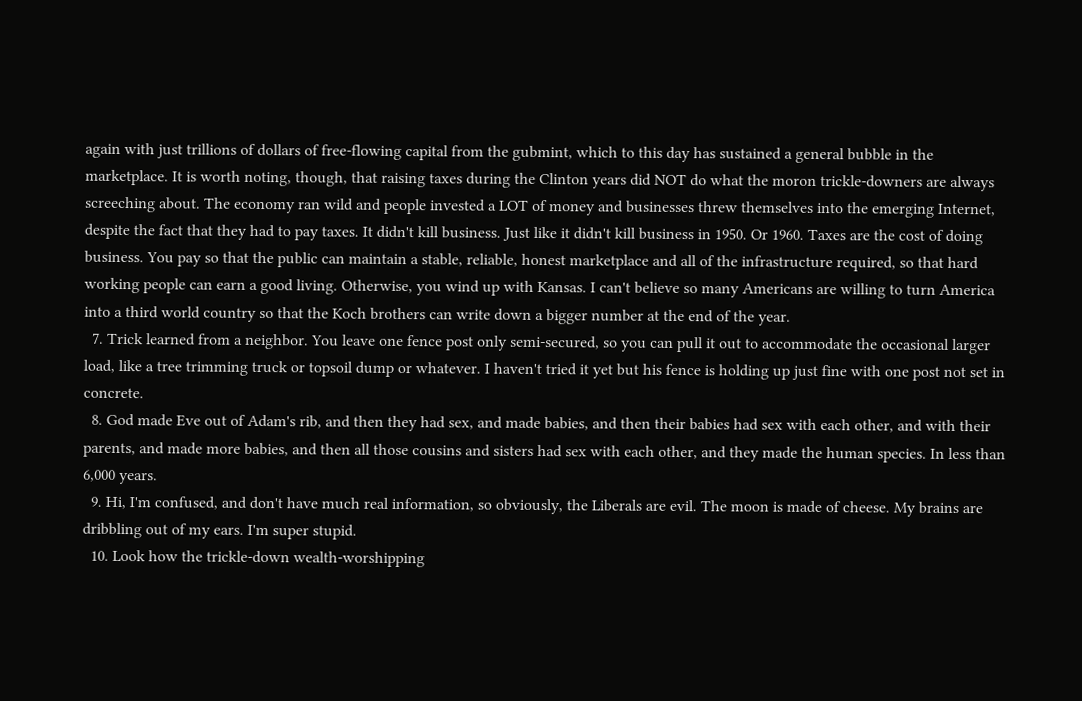again with just trillions of dollars of free-flowing capital from the gubmint, which to this day has sustained a general bubble in the marketplace. It is worth noting, though, that raising taxes during the Clinton years did NOT do what the moron trickle-downers are always screeching about. The economy ran wild and people invested a LOT of money and businesses threw themselves into the emerging Internet, despite the fact that they had to pay taxes. It didn't kill business. Just like it didn't kill business in 1950. Or 1960. Taxes are the cost of doing business. You pay so that the public can maintain a stable, reliable, honest marketplace and all of the infrastructure required, so that hard working people can earn a good living. Otherwise, you wind up with Kansas. I can't believe so many Americans are willing to turn America into a third world country so that the Koch brothers can write down a bigger number at the end of the year.
  7. Trick learned from a neighbor. You leave one fence post only semi-secured, so you can pull it out to accommodate the occasional larger load, like a tree trimming truck or topsoil dump or whatever. I haven't tried it yet but his fence is holding up just fine with one post not set in concrete.
  8. God made Eve out of Adam's rib, and then they had sex, and made babies, and then their babies had sex with each other, and with their parents, and made more babies, and then all those cousins and sisters had sex with each other, and they made the human species. In less than 6,000 years.
  9. Hi, I'm confused, and don't have much real information, so obviously, the Liberals are evil. The moon is made of cheese. My brains are dribbling out of my ears. I'm super stupid.
  10. Look how the trickle-down wealth-worshipping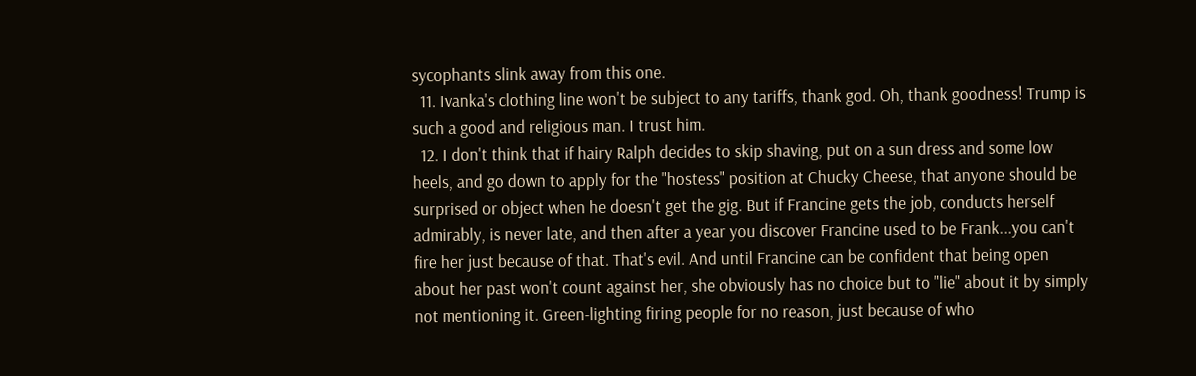sycophants slink away from this one.
  11. Ivanka's clothing line won't be subject to any tariffs, thank god. Oh, thank goodness! Trump is such a good and religious man. I trust him.
  12. I don't think that if hairy Ralph decides to skip shaving, put on a sun dress and some low heels, and go down to apply for the "hostess" position at Chucky Cheese, that anyone should be surprised or object when he doesn't get the gig. But if Francine gets the job, conducts herself admirably, is never late, and then after a year you discover Francine used to be Frank...you can't fire her just because of that. That's evil. And until Francine can be confident that being open about her past won't count against her, she obviously has no choice but to "lie" about it by simply not mentioning it. Green-lighting firing people for no reason, just because of who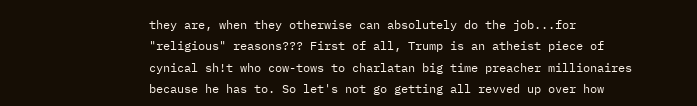they are, when they otherwise can absolutely do the job...for "religious" reasons??? First of all, Trump is an atheist piece of cynical sh!t who cow-tows to charlatan big time preacher millionaires because he has to. So let's not go getting all revved up over how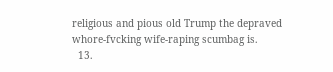religious and pious old Trump the depraved whore-fvcking wife-raping scumbag is.
  13.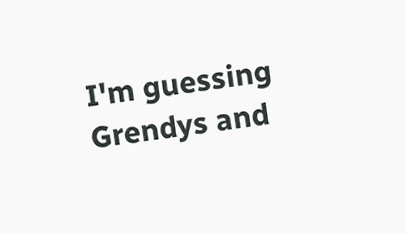I'm guessing Grendys and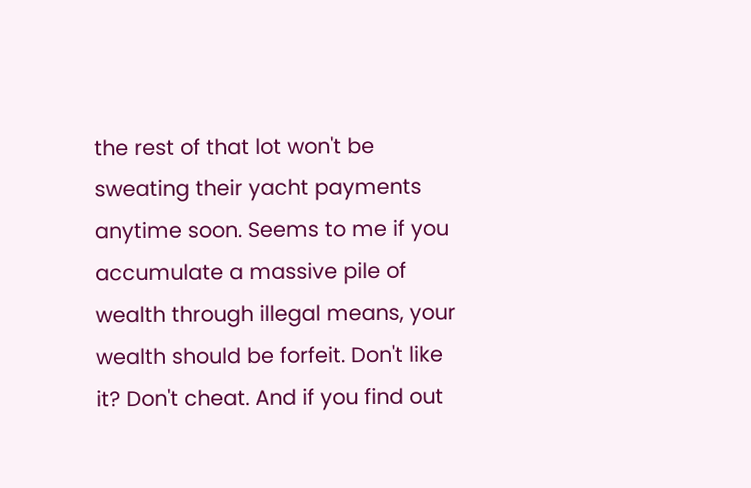the rest of that lot won't be sweating their yacht payments anytime soon. Seems to me if you accumulate a massive pile of wealth through illegal means, your wealth should be forfeit. Don't like it? Don't cheat. And if you find out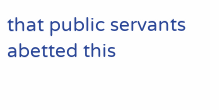that public servants abetted this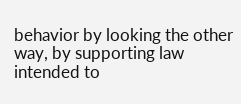behavior by looking the other way, by supporting law intended to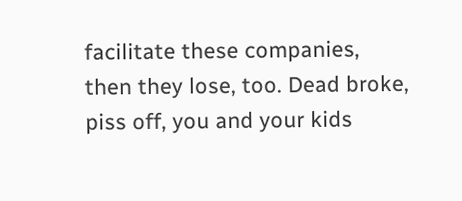facilitate these companies, then they lose, too. Dead broke, piss off, you and your kids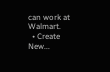can work at Walmart.
  • Create New...